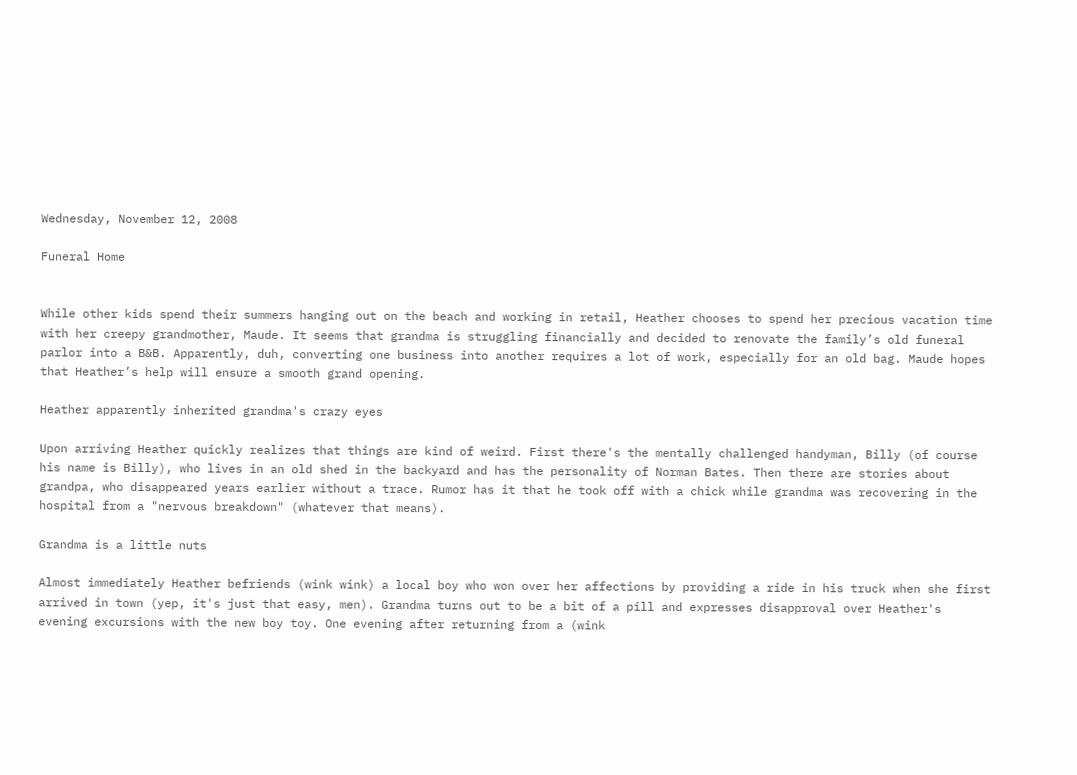Wednesday, November 12, 2008

Funeral Home


While other kids spend their summers hanging out on the beach and working in retail, Heather chooses to spend her precious vacation time with her creepy grandmother, Maude. It seems that grandma is struggling financially and decided to renovate the family’s old funeral parlor into a B&B. Apparently, duh, converting one business into another requires a lot of work, especially for an old bag. Maude hopes that Heather’s help will ensure a smooth grand opening.

Heather apparently inherited grandma's crazy eyes

Upon arriving Heather quickly realizes that things are kind of weird. First there's the mentally challenged handyman, Billy (of course his name is Billy), who lives in an old shed in the backyard and has the personality of Norman Bates. Then there are stories about grandpa, who disappeared years earlier without a trace. Rumor has it that he took off with a chick while grandma was recovering in the hospital from a "nervous breakdown" (whatever that means).

Grandma is a little nuts

Almost immediately Heather befriends (wink wink) a local boy who won over her affections by providing a ride in his truck when she first arrived in town (yep, it's just that easy, men). Grandma turns out to be a bit of a pill and expresses disapproval over Heather's evening excursions with the new boy toy. One evening after returning from a (wink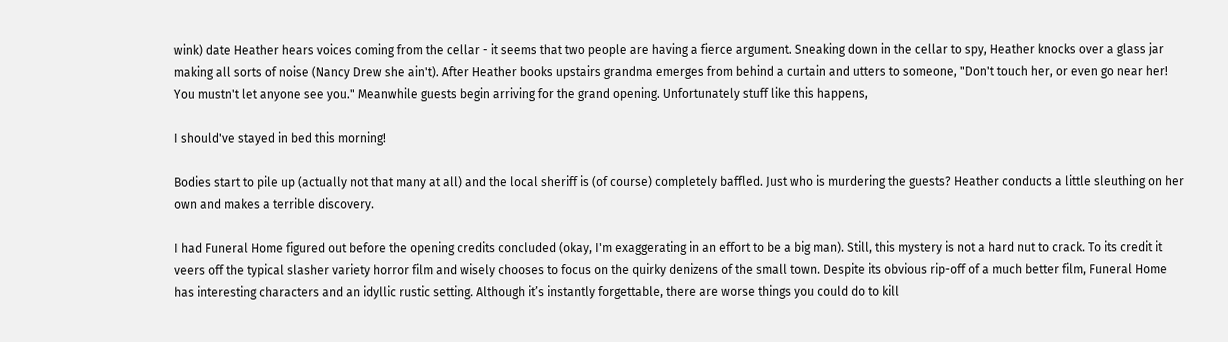wink) date Heather hears voices coming from the cellar - it seems that two people are having a fierce argument. Sneaking down in the cellar to spy, Heather knocks over a glass jar making all sorts of noise (Nancy Drew she ain't). After Heather books upstairs grandma emerges from behind a curtain and utters to someone, "Don't touch her, or even go near her! You mustn't let anyone see you." Meanwhile guests begin arriving for the grand opening. Unfortunately stuff like this happens,

I should've stayed in bed this morning!

Bodies start to pile up (actually not that many at all) and the local sheriff is (of course) completely baffled. Just who is murdering the guests? Heather conducts a little sleuthing on her own and makes a terrible discovery.

I had Funeral Home figured out before the opening credits concluded (okay, I'm exaggerating in an effort to be a big man). Still, this mystery is not a hard nut to crack. To its credit it veers off the typical slasher variety horror film and wisely chooses to focus on the quirky denizens of the small town. Despite its obvious rip-off of a much better film, Funeral Home has interesting characters and an idyllic rustic setting. Although it’s instantly forgettable, there are worse things you could do to kill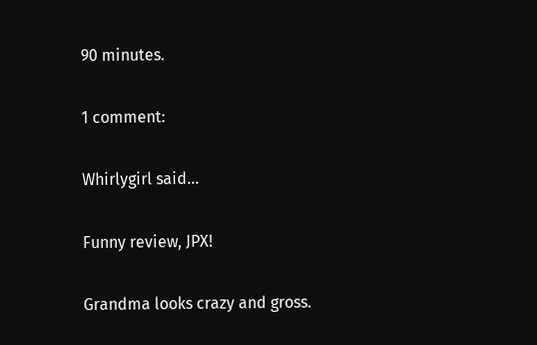90 minutes.

1 comment:

Whirlygirl said...

Funny review, JPX!

Grandma looks crazy and gross.